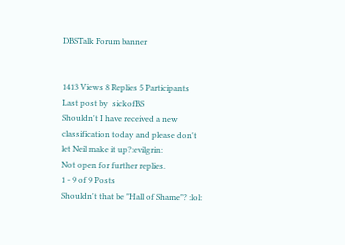DBSTalk Forum banner


1413 Views 8 Replies 5 Participants Last post by  sickofBS
Shouldn't I have received a new classification today and please don't let Neil make it up?:evilgrin:
Not open for further replies.
1 - 9 of 9 Posts
Shouldn't that be "Hall of Shame"? :lol: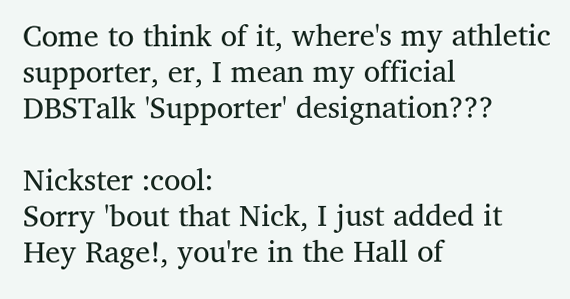Come to think of it, where's my athletic
supporter, er, I mean my official
DBSTalk 'Supporter' designation???

Nickster :cool:
Sorry 'bout that Nick, I just added it
Hey Rage!, you're in the Hall of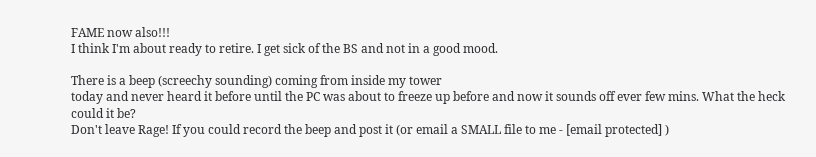FAME now also!!!
I think I'm about ready to retire. I get sick of the BS and not in a good mood.

There is a beep (screechy sounding) coming from inside my tower
today and never heard it before until the PC was about to freeze up before and now it sounds off ever few mins. What the heck could it be?
Don't leave Rage! If you could record the beep and post it (or email a SMALL file to me - [email protected] )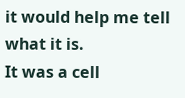it would help me tell what it is.
It was a cell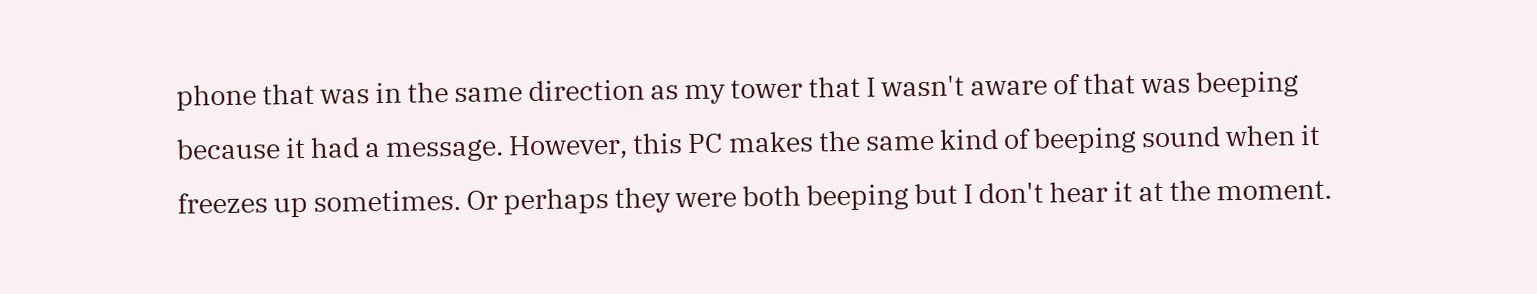phone that was in the same direction as my tower that I wasn't aware of that was beeping because it had a message. However, this PC makes the same kind of beeping sound when it freezes up sometimes. Or perhaps they were both beeping but I don't hear it at the moment.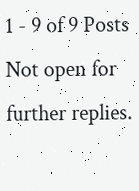1 - 9 of 9 Posts
Not open for further replies.